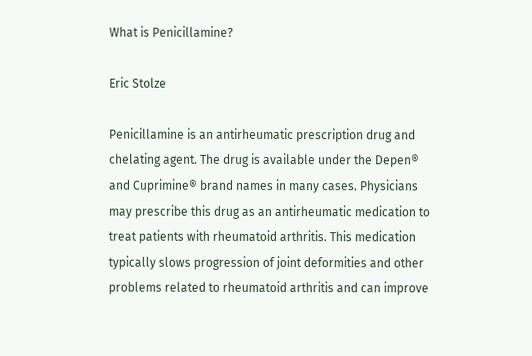What is Penicillamine?

Eric Stolze

Penicillamine is an antirheumatic prescription drug and chelating agent. The drug is available under the Depen® and Cuprimine® brand names in many cases. Physicians may prescribe this drug as an antirheumatic medication to treat patients with rheumatoid arthritis. This medication typically slows progression of joint deformities and other problems related to rheumatoid arthritis and can improve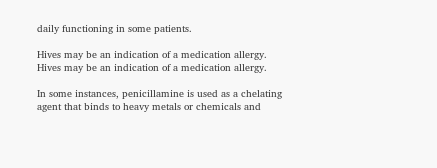daily functioning in some patients.

Hives may be an indication of a medication allergy.
Hives may be an indication of a medication allergy.

In some instances, penicillamine is used as a chelating agent that binds to heavy metals or chemicals and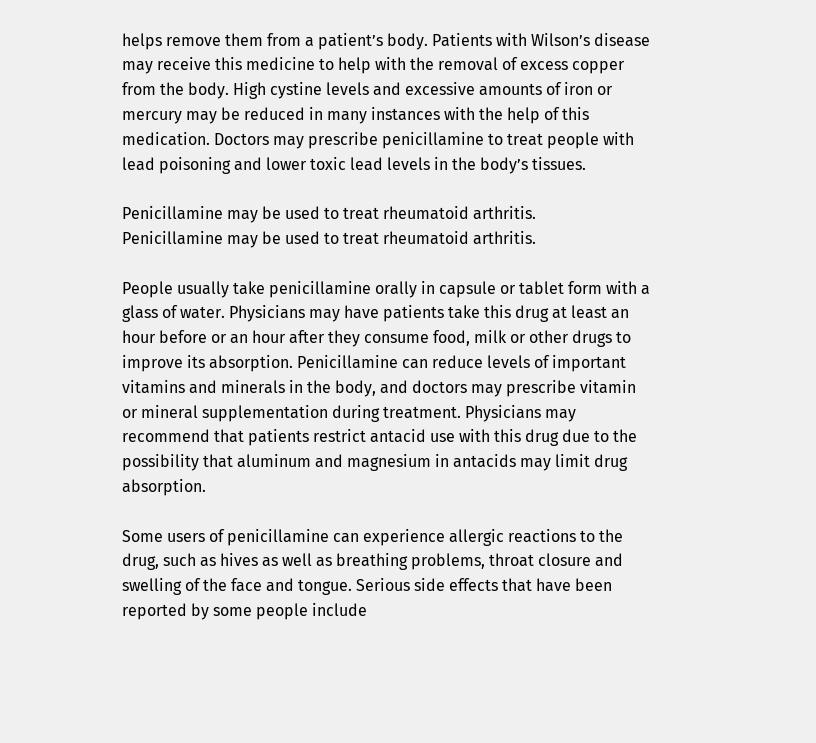helps remove them from a patient’s body. Patients with Wilson’s disease may receive this medicine to help with the removal of excess copper from the body. High cystine levels and excessive amounts of iron or mercury may be reduced in many instances with the help of this medication. Doctors may prescribe penicillamine to treat people with lead poisoning and lower toxic lead levels in the body’s tissues.

Penicillamine may be used to treat rheumatoid arthritis.
Penicillamine may be used to treat rheumatoid arthritis.

People usually take penicillamine orally in capsule or tablet form with a glass of water. Physicians may have patients take this drug at least an hour before or an hour after they consume food, milk or other drugs to improve its absorption. Penicillamine can reduce levels of important vitamins and minerals in the body, and doctors may prescribe vitamin or mineral supplementation during treatment. Physicians may recommend that patients restrict antacid use with this drug due to the possibility that aluminum and magnesium in antacids may limit drug absorption.

Some users of penicillamine can experience allergic reactions to the drug, such as hives as well as breathing problems, throat closure and swelling of the face and tongue. Serious side effects that have been reported by some people include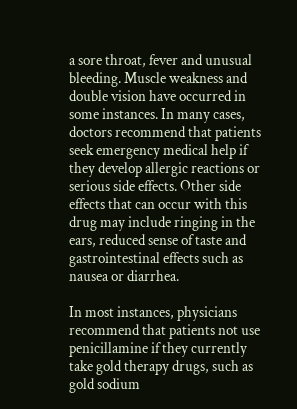a sore throat, fever and unusual bleeding. Muscle weakness and double vision have occurred in some instances. In many cases, doctors recommend that patients seek emergency medical help if they develop allergic reactions or serious side effects. Other side effects that can occur with this drug may include ringing in the ears, reduced sense of taste and gastrointestinal effects such as nausea or diarrhea.

In most instances, physicians recommend that patients not use penicillamine if they currently take gold therapy drugs, such as gold sodium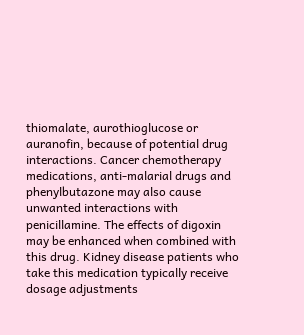thiomalate, aurothioglucose or auranofin, because of potential drug interactions. Cancer chemotherapy medications, anti-malarial drugs and phenylbutazone may also cause unwanted interactions with penicillamine. The effects of digoxin may be enhanced when combined with this drug. Kidney disease patients who take this medication typically receive dosage adjustments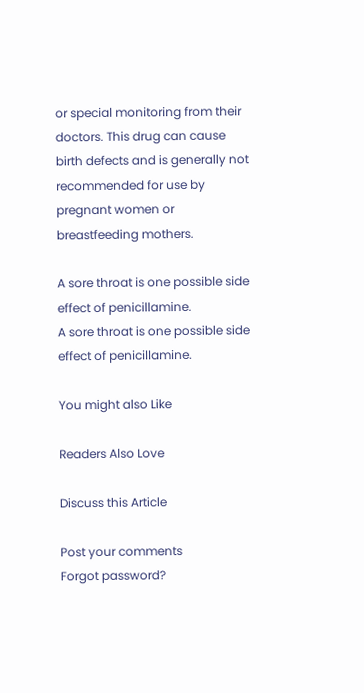or special monitoring from their doctors. This drug can cause birth defects and is generally not recommended for use by pregnant women or breastfeeding mothers.

A sore throat is one possible side effect of penicillamine.
A sore throat is one possible side effect of penicillamine.

You might also Like

Readers Also Love

Discuss this Article

Post your comments
Forgot password?